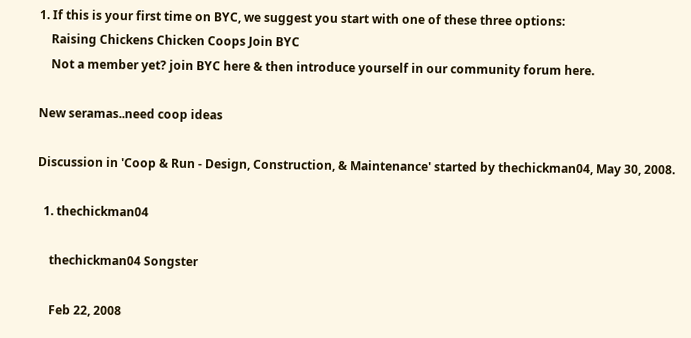1. If this is your first time on BYC, we suggest you start with one of these three options:
    Raising Chickens Chicken Coops Join BYC
    Not a member yet? join BYC here & then introduce yourself in our community forum here.

New seramas..need coop ideas

Discussion in 'Coop & Run - Design, Construction, & Maintenance' started by thechickman04, May 30, 2008.

  1. thechickman04

    thechickman04 Songster

    Feb 22, 2008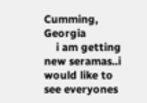Cumming, Georgia
    i am getting new seramas..i would like to see everyones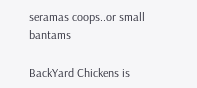seramas coops..or small bantams

BackYard Chickens is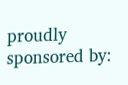proudly sponsored by: